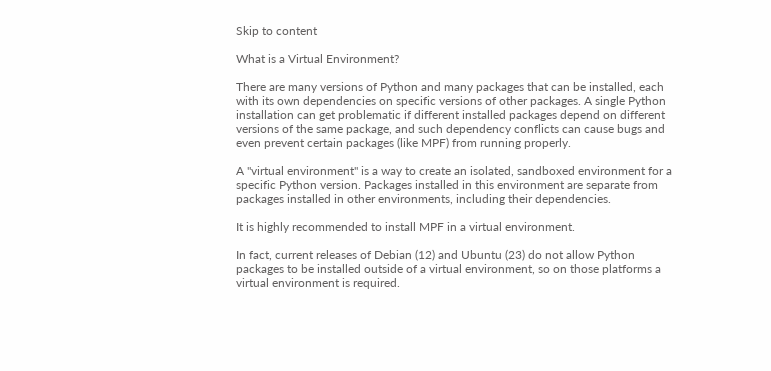Skip to content

What is a Virtual Environment?

There are many versions of Python and many packages that can be installed, each with its own dependencies on specific versions of other packages. A single Python installation can get problematic if different installed packages depend on different versions of the same package, and such dependency conflicts can cause bugs and even prevent certain packages (like MPF) from running properly.

A "virtual environment" is a way to create an isolated, sandboxed environment for a specific Python version. Packages installed in this environment are separate from packages installed in other environments, including their dependencies.

It is highly recommended to install MPF in a virtual environment.

In fact, current releases of Debian (12) and Ubuntu (23) do not allow Python packages to be installed outside of a virtual environment, so on those platforms a virtual environment is required.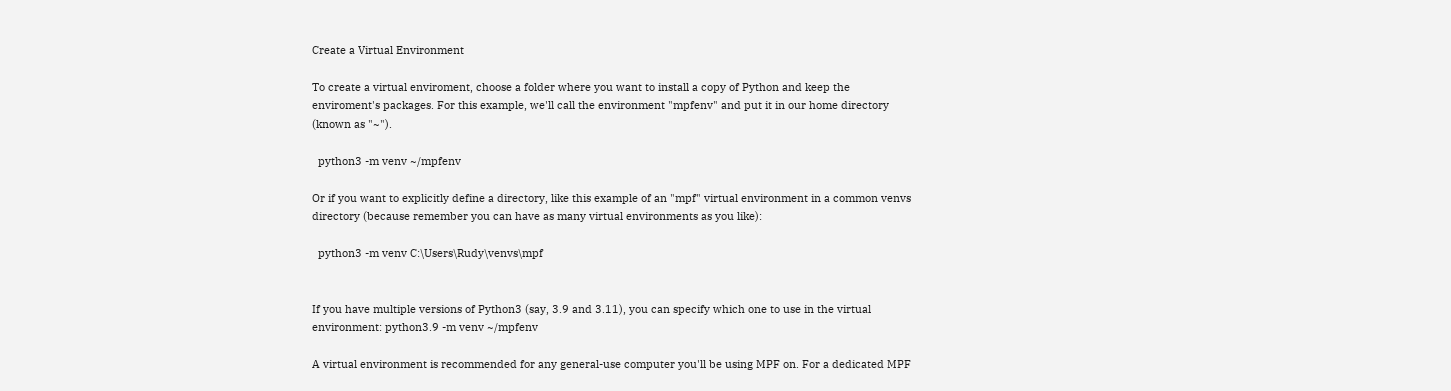Create a Virtual Environment

To create a virtual enviroment, choose a folder where you want to install a copy of Python and keep the enviroment's packages. For this example, we'll call the environment "mpfenv" and put it in our home directory (known as "~").

  python3 -m venv ~/mpfenv

Or if you want to explicitly define a directory, like this example of an "mpf" virtual environment in a common venvs directory (because remember you can have as many virtual environments as you like):

  python3 -m venv C:\Users\Rudy\venvs\mpf


If you have multiple versions of Python3 (say, 3.9 and 3.11), you can specify which one to use in the virtual environment: python3.9 -m venv ~/mpfenv

A virtual environment is recommended for any general-use computer you'll be using MPF on. For a dedicated MPF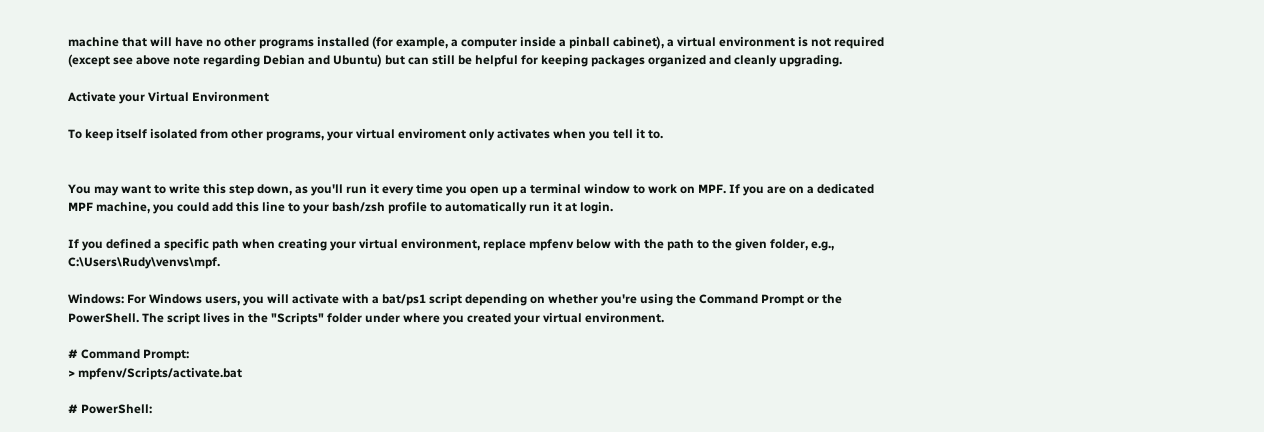machine that will have no other programs installed (for example, a computer inside a pinball cabinet), a virtual environment is not required (except see above note regarding Debian and Ubuntu) but can still be helpful for keeping packages organized and cleanly upgrading.

Activate your Virtual Environment

To keep itself isolated from other programs, your virtual enviroment only activates when you tell it to.


You may want to write this step down, as you'll run it every time you open up a terminal window to work on MPF. If you are on a dedicated MPF machine, you could add this line to your bash/zsh profile to automatically run it at login.

If you defined a specific path when creating your virtual environment, replace mpfenv below with the path to the given folder, e.g., C:\Users\Rudy\venvs\mpf.

Windows: For Windows users, you will activate with a bat/ps1 script depending on whether you're using the Command Prompt or the PowerShell. The script lives in the "Scripts" folder under where you created your virtual environment.

# Command Prompt:
> mpfenv/Scripts/activate.bat

# PowerShell: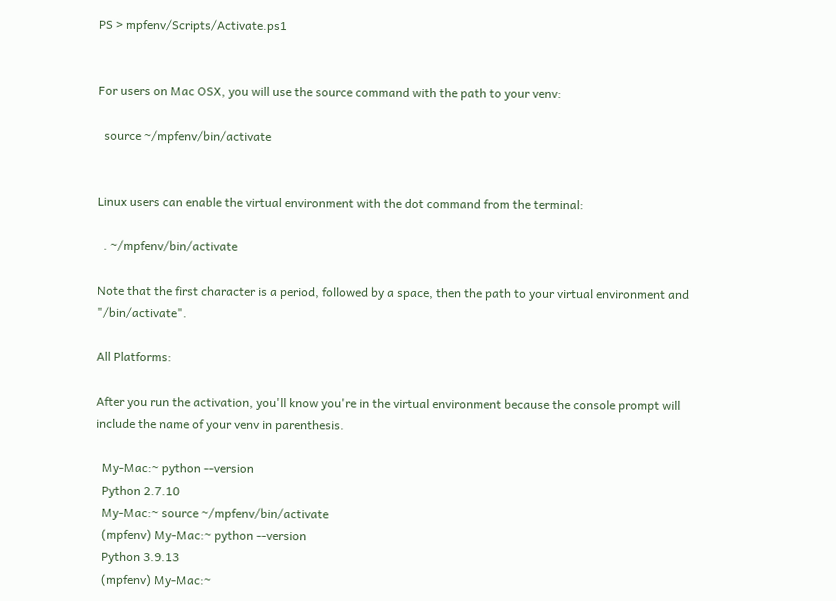PS > mpfenv/Scripts/Activate.ps1


For users on Mac OSX, you will use the source command with the path to your venv:

  source ~/mpfenv/bin/activate


Linux users can enable the virtual environment with the dot command from the terminal:

  . ~/mpfenv/bin/activate

Note that the first character is a period, followed by a space, then the path to your virtual environment and "/bin/activate".

All Platforms:

After you run the activation, you'll know you're in the virtual environment because the console prompt will include the name of your venv in parenthesis.

  My-Mac:~ python --version
  Python 2.7.10
  My-Mac:~ source ~/mpfenv/bin/activate
  (mpfenv) My-Mac:~ python --version
  Python 3.9.13
  (mpfenv) My-Mac:~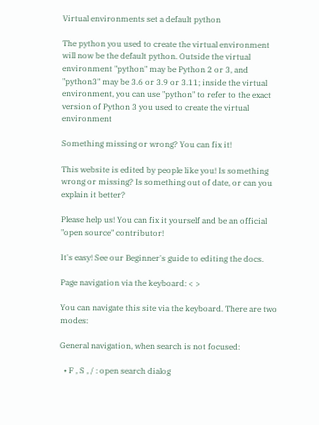Virtual environments set a default python

The python you used to create the virtual environment will now be the default python. Outside the virtual environment "python" may be Python 2 or 3, and "python3" may be 3.6 or 3.9 or 3.11; inside the virtual environment, you can use "python" to refer to the exact version of Python 3 you used to create the virtual environment

Something missing or wrong? You can fix it!

This website is edited by people like you! Is something wrong or missing? Is something out of date, or can you explain it better?

Please help us! You can fix it yourself and be an official "open source" contributor!

It's easy! See our Beginner's guide to editing the docs.

Page navigation via the keyboard: < >

You can navigate this site via the keyboard. There are two modes:

General navigation, when search is not focused:

  • F , S , / : open search dialog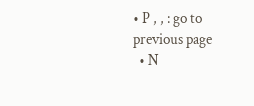• P , , : go to previous page
  • N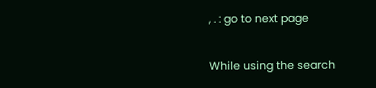, . : go to next page

While using the search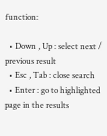function:

  • Down , Up : select next / previous result
  • Esc , Tab : close search
  • Enter : go to highlighted page in the results